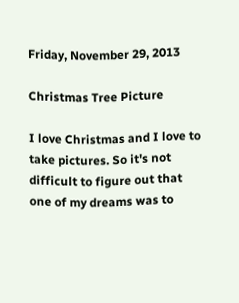Friday, November 29, 2013

Christmas Tree Picture

I love Christmas and I love to take pictures. So it's not difficult to figure out that one of my dreams was to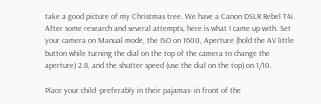take a good picture of my Christmas tree. We have a Canon DSLR Rebel T4i. After some research and several attempts, here is what I came up with. Set your camera on Manual mode, the ISO on 1600, Aperture (hold the AV little button while turning the dial on the top of the camera to change the aperture) 2.8, and the shutter speed (use the dial on the top) on 1/10.

Place your child -preferably in their pajamas- in front of the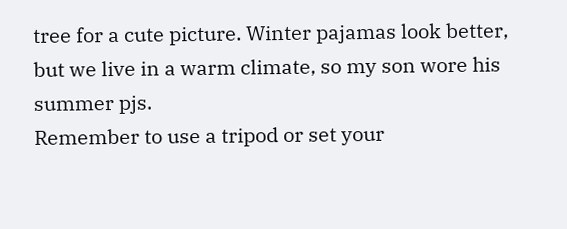tree for a cute picture. Winter pajamas look better, but we live in a warm climate, so my son wore his summer pjs.
Remember to use a tripod or set your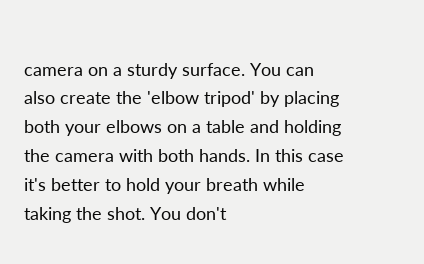camera on a sturdy surface. You can also create the 'elbow tripod' by placing both your elbows on a table and holding the camera with both hands. In this case it's better to hold your breath while taking the shot. You don't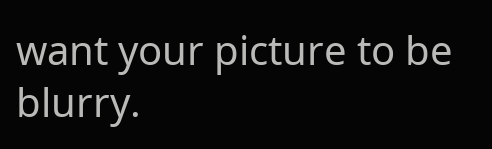want your picture to be blurry.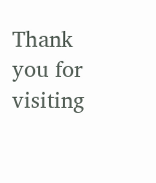Thank you for visiting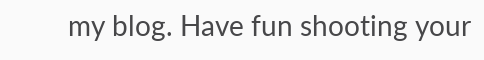my blog. Have fun shooting your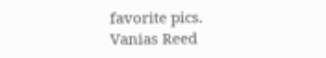favorite pics.
Vanias Reed